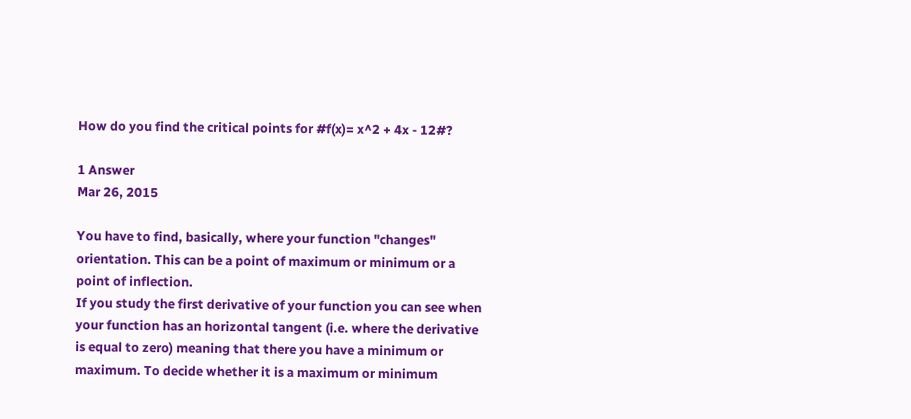How do you find the critical points for #f(x)= x^2 + 4x - 12#?

1 Answer
Mar 26, 2015

You have to find, basically, where your function "changes" orientation. This can be a point of maximum or minimum or a point of inflection.
If you study the first derivative of your function you can see when your function has an horizontal tangent (i.e. where the derivative is equal to zero) meaning that there you have a minimum or maximum. To decide whether it is a maximum or minimum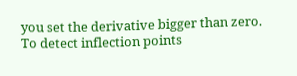you set the derivative bigger than zero.
To detect inflection points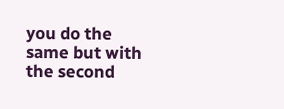you do the same but with the second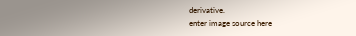derivative.
enter image source here